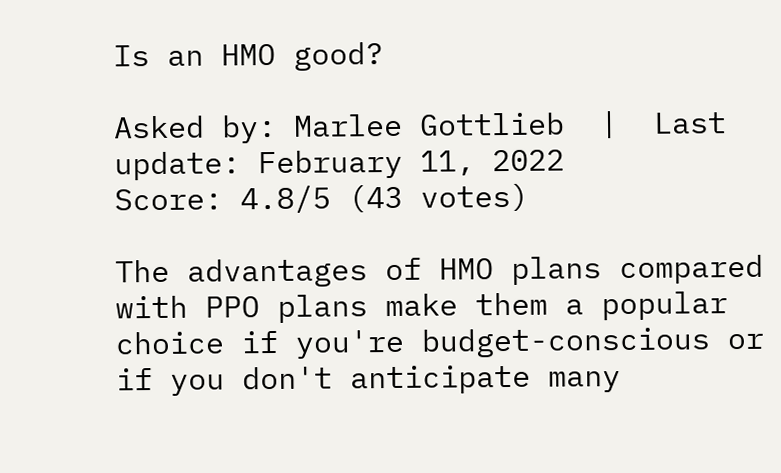Is an HMO good?

Asked by: Marlee Gottlieb  |  Last update: February 11, 2022
Score: 4.8/5 (43 votes)

The advantages of HMO plans compared with PPO plans make them a popular choice if you're budget-conscious or if you don't anticipate many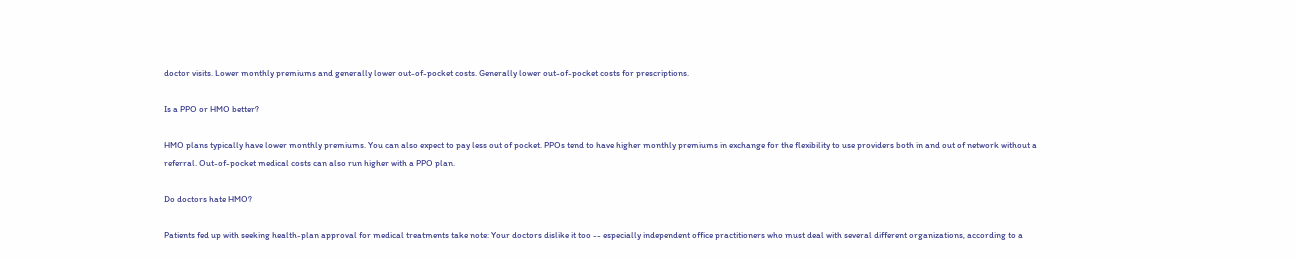doctor visits. Lower monthly premiums and generally lower out-of-pocket costs. Generally lower out-of-pocket costs for prescriptions.

Is a PPO or HMO better?

HMO plans typically have lower monthly premiums. You can also expect to pay less out of pocket. PPOs tend to have higher monthly premiums in exchange for the flexibility to use providers both in and out of network without a referral. Out-of-pocket medical costs can also run higher with a PPO plan.

Do doctors hate HMO?

Patients fed up with seeking health-plan approval for medical treatments take note: Your doctors dislike it too -- especially independent office practitioners who must deal with several different organizations, according to a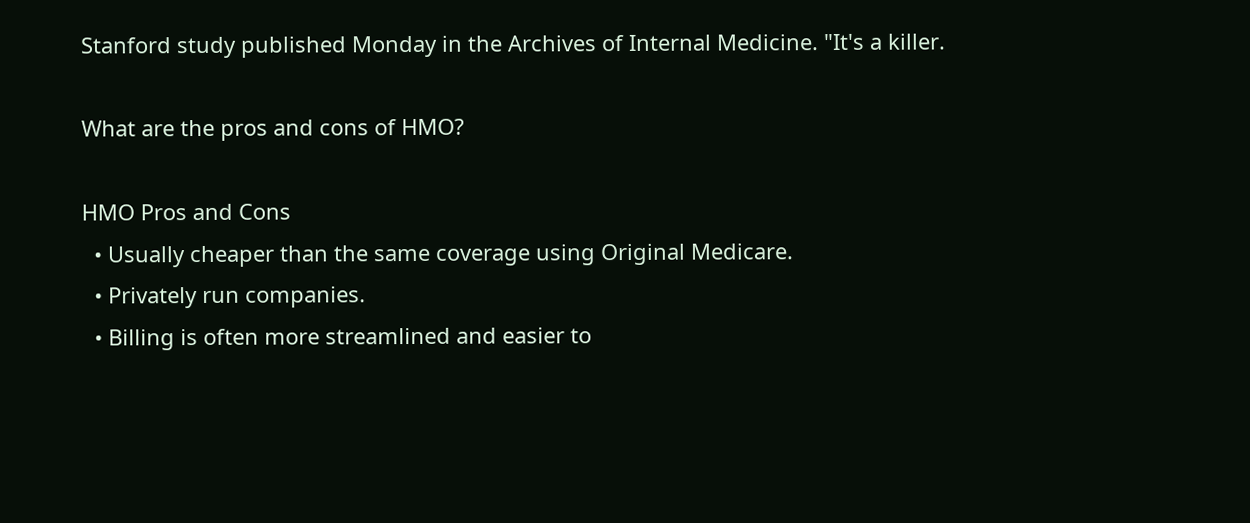Stanford study published Monday in the Archives of Internal Medicine. "It's a killer.

What are the pros and cons of HMO?

HMO Pros and Cons
  • Usually cheaper than the same coverage using Original Medicare.
  • Privately run companies.
  • Billing is often more streamlined and easier to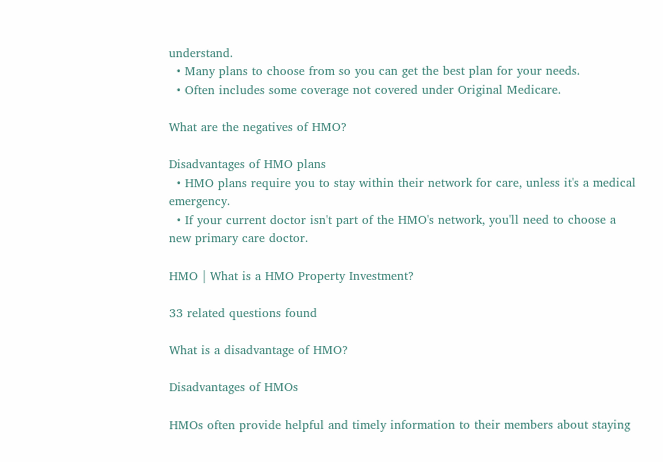understand.
  • Many plans to choose from so you can get the best plan for your needs.
  • Often includes some coverage not covered under Original Medicare.

What are the negatives of HMO?

Disadvantages of HMO plans
  • HMO plans require you to stay within their network for care, unless it's a medical emergency.
  • If your current doctor isn't part of the HMO's network, you'll need to choose a new primary care doctor.

HMO | What is a HMO Property Investment?

33 related questions found

What is a disadvantage of HMO?

Disadvantages of HMOs

HMOs often provide helpful and timely information to their members about staying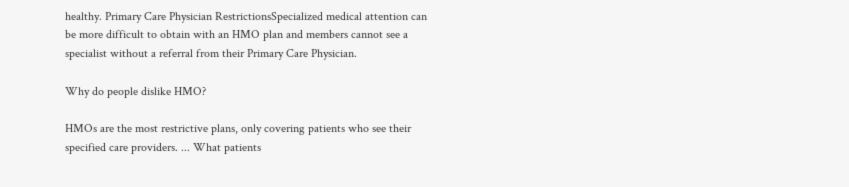healthy. Primary Care Physician RestrictionsSpecialized medical attention can be more difficult to obtain with an HMO plan and members cannot see a specialist without a referral from their Primary Care Physician.

Why do people dislike HMO?

HMOs are the most restrictive plans, only covering patients who see their specified care providers. ... What patients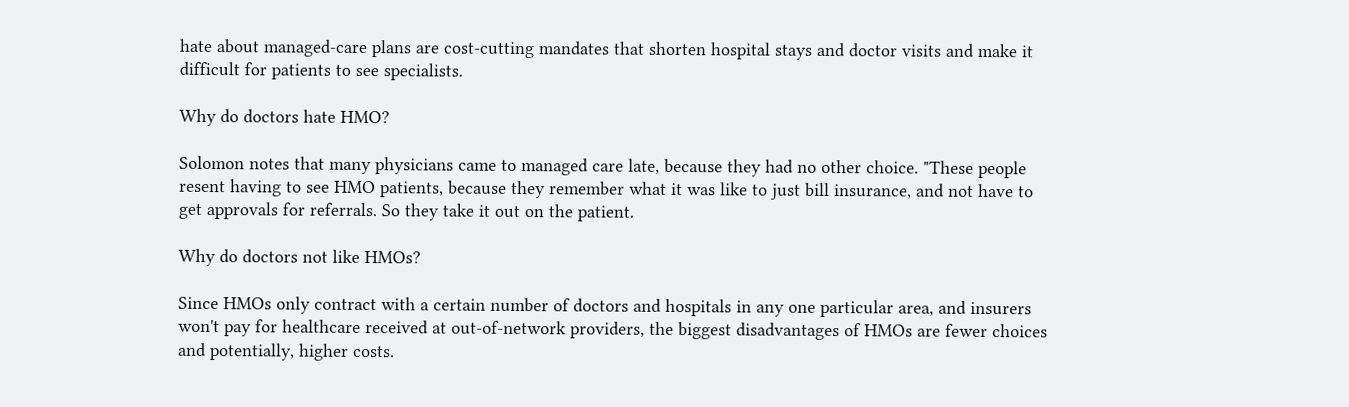hate about managed-care plans are cost-cutting mandates that shorten hospital stays and doctor visits and make it difficult for patients to see specialists.

Why do doctors hate HMO?

Solomon notes that many physicians came to managed care late, because they had no other choice. "These people resent having to see HMO patients, because they remember what it was like to just bill insurance, and not have to get approvals for referrals. So they take it out on the patient.

Why do doctors not like HMOs?

Since HMOs only contract with a certain number of doctors and hospitals in any one particular area, and insurers won't pay for healthcare received at out-of-network providers, the biggest disadvantages of HMOs are fewer choices and potentially, higher costs.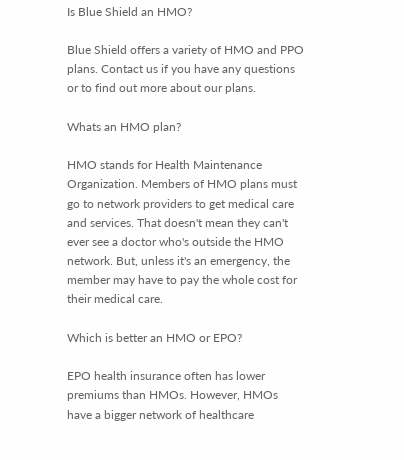Is Blue Shield an HMO?

Blue Shield offers a variety of HMO and PPO plans. Contact us if you have any questions or to find out more about our plans.

Whats an HMO plan?

HMO stands for Health Maintenance Organization. Members of HMO plans must go to network providers to get medical care and services. That doesn't mean they can't ever see a doctor who's outside the HMO network. But, unless it's an emergency, the member may have to pay the whole cost for their medical care.

Which is better an HMO or EPO?

EPO health insurance often has lower premiums than HMOs. However, HMOs have a bigger network of healthcare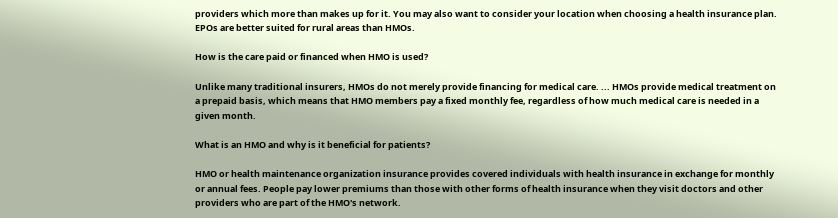providers which more than makes up for it. You may also want to consider your location when choosing a health insurance plan. EPOs are better suited for rural areas than HMOs.

How is the care paid or financed when HMO is used?

Unlike many traditional insurers, HMOs do not merely provide financing for medical care. ... HMOs provide medical treatment on a prepaid basis, which means that HMO members pay a fixed monthly fee, regardless of how much medical care is needed in a given month.

What is an HMO and why is it beneficial for patients?

HMO or health maintenance organization insurance provides covered individuals with health insurance in exchange for monthly or annual fees. People pay lower premiums than those with other forms of health insurance when they visit doctors and other providers who are part of the HMO's network.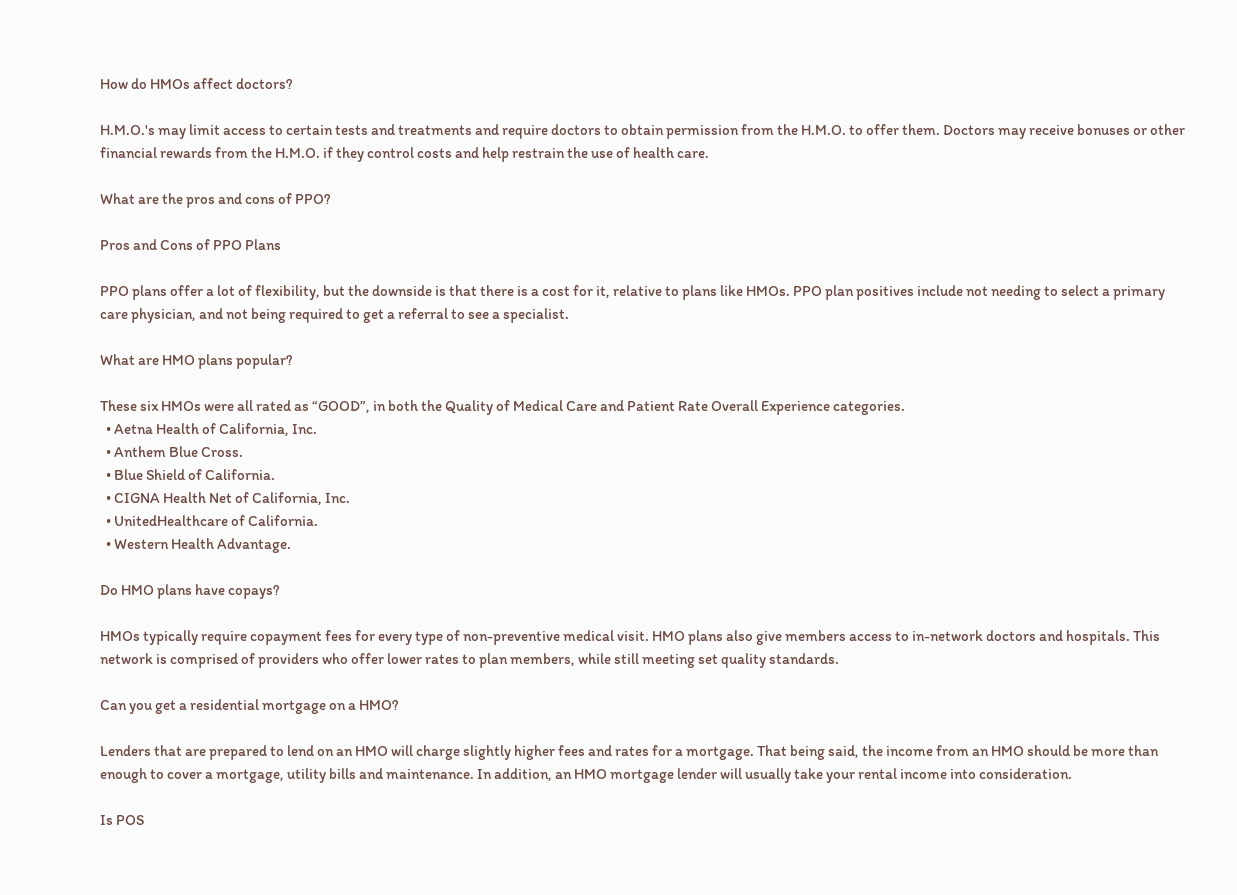How do HMOs affect doctors?

H.M.O.'s may limit access to certain tests and treatments and require doctors to obtain permission from the H.M.O. to offer them. Doctors may receive bonuses or other financial rewards from the H.M.O. if they control costs and help restrain the use of health care.

What are the pros and cons of PPO?

Pros and Cons of PPO Plans

PPO plans offer a lot of flexibility, but the downside is that there is a cost for it, relative to plans like HMOs. PPO plan positives include not needing to select a primary care physician, and not being required to get a referral to see a specialist.

What are HMO plans popular?

These six HMOs were all rated as “GOOD”, in both the Quality of Medical Care and Patient Rate Overall Experience categories.
  • Aetna Health of California, Inc.
  • Anthem Blue Cross.
  • Blue Shield of California.
  • CIGNA Health Net of California, Inc.
  • UnitedHealthcare of California.
  • Western Health Advantage.

Do HMO plans have copays?

HMOs typically require copayment fees for every type of non-preventive medical visit. HMO plans also give members access to in-network doctors and hospitals. This network is comprised of providers who offer lower rates to plan members, while still meeting set quality standards.

Can you get a residential mortgage on a HMO?

Lenders that are prepared to lend on an HMO will charge slightly higher fees and rates for a mortgage. That being said, the income from an HMO should be more than enough to cover a mortgage, utility bills and maintenance. In addition, an HMO mortgage lender will usually take your rental income into consideration.

Is POS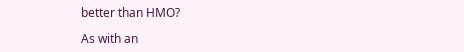better than HMO?

As with an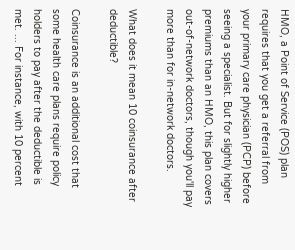HMO, a Point of Service (POS) plan requires that you get a referral from your primary care physician (PCP) before seeing a specialist. But for slightly higher premiums than an HMO, this plan covers out-of-network doctors, though you'll pay more than for in-network doctors.

What does it mean 10 coinsurance after deductible?

Coinsurance is an additional cost that some health care plans require policy holders to pay after the deductible is met. ... For instance, with 10 percent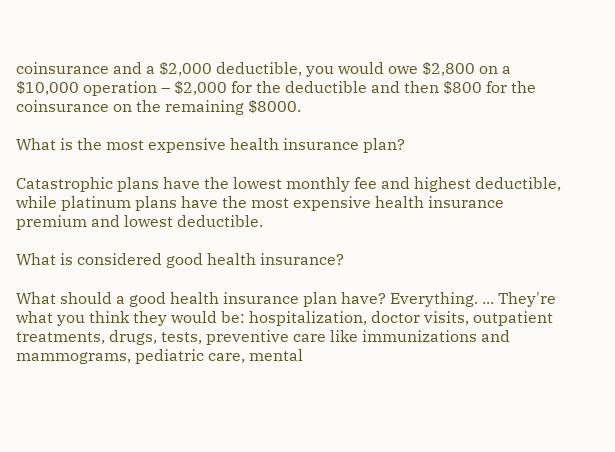coinsurance and a $2,000 deductible, you would owe $2,800 on a $10,000 operation – $2,000 for the deductible and then $800 for the coinsurance on the remaining $8000.

What is the most expensive health insurance plan?

Catastrophic plans have the lowest monthly fee and highest deductible, while platinum plans have the most expensive health insurance premium and lowest deductible.

What is considered good health insurance?

What should a good health insurance plan have? Everything. ... They're what you think they would be: hospitalization, doctor visits, outpatient treatments, drugs, tests, preventive care like immunizations and mammograms, pediatric care, mental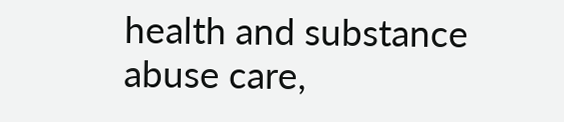health and substance abuse care,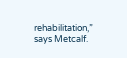rehabilitation,” says Metcalf.